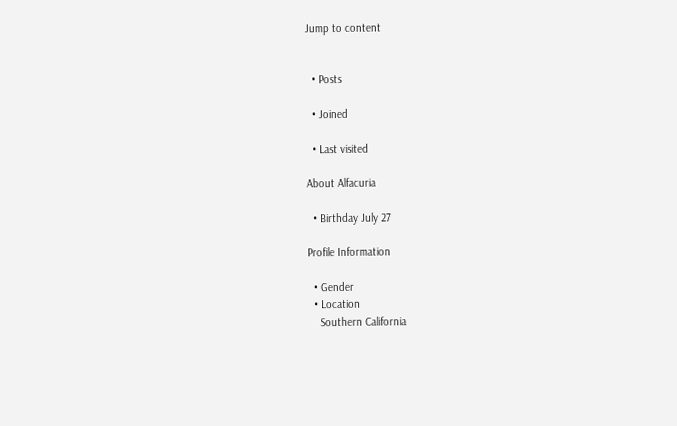Jump to content


  • Posts

  • Joined

  • Last visited

About Alfacuria

  • Birthday July 27

Profile Information

  • Gender
  • Location
    Southern California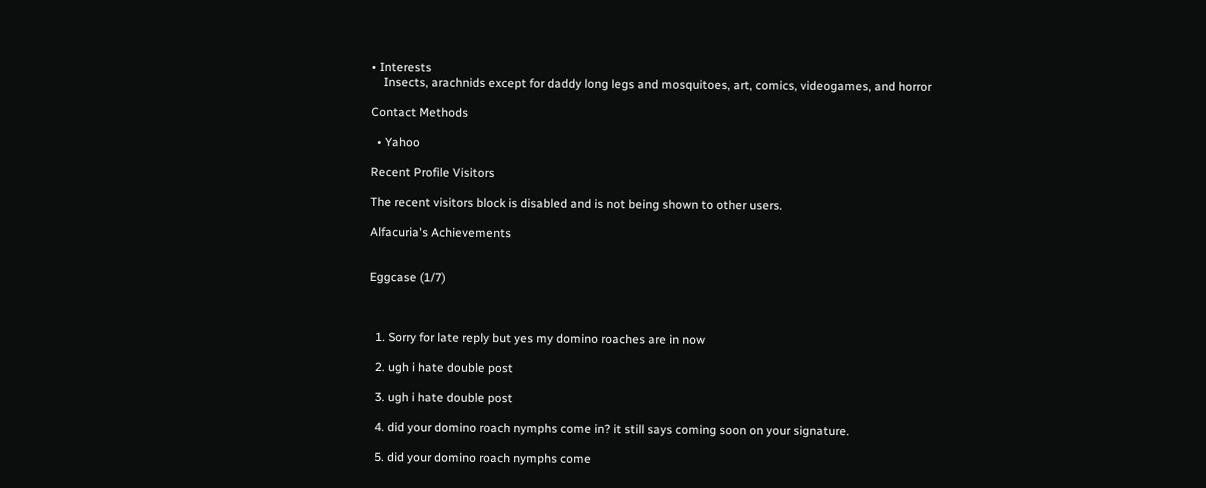• Interests
    Insects, arachnids except for daddy long legs and mosquitoes, art, comics, videogames, and horror

Contact Methods

  • Yahoo

Recent Profile Visitors

The recent visitors block is disabled and is not being shown to other users.

Alfacuria's Achievements


Eggcase (1/7)



  1. Sorry for late reply but yes my domino roaches are in now

  2. ugh i hate double post

  3. ugh i hate double post

  4. did your domino roach nymphs come in? it still says coming soon on your signature.

  5. did your domino roach nymphs come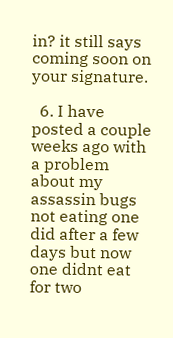in? it still says coming soon on your signature.

  6. I have posted a couple weeks ago with a problem about my assassin bugs not eating one did after a few days but now one didnt eat for two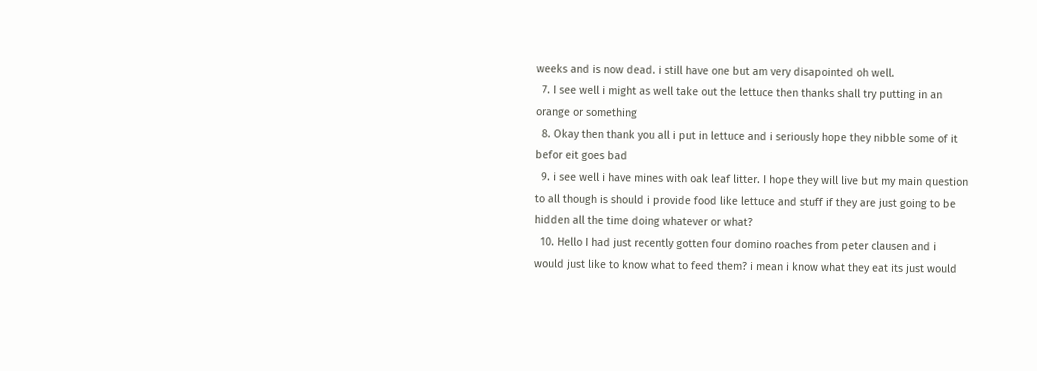weeks and is now dead. i still have one but am very disapointed oh well.
  7. I see well i might as well take out the lettuce then thanks shall try putting in an orange or something
  8. Okay then thank you all i put in lettuce and i seriously hope they nibble some of it befor eit goes bad
  9. i see well i have mines with oak leaf litter. I hope they will live but my main question to all though is should i provide food like lettuce and stuff if they are just going to be hidden all the time doing whatever or what?
  10. Hello I had just recently gotten four domino roaches from peter clausen and i would just like to know what to feed them? i mean i know what they eat its just would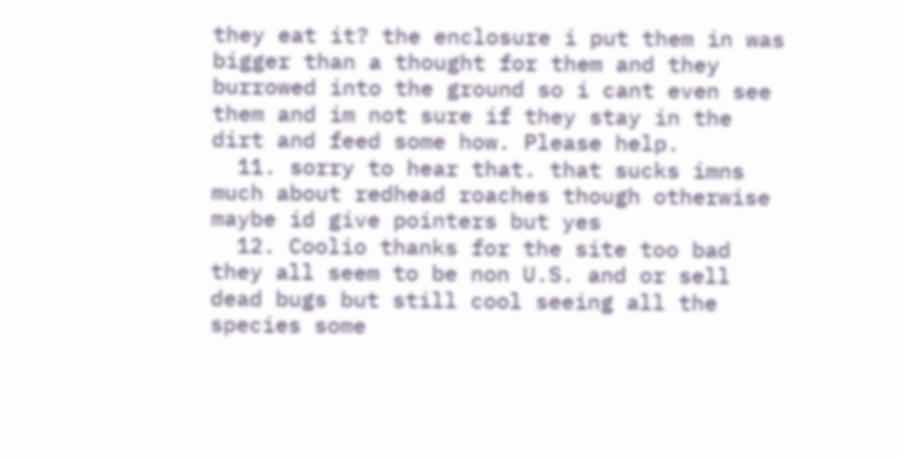they eat it? the enclosure i put them in was bigger than a thought for them and they burrowed into the ground so i cant even see them and im not sure if they stay in the dirt and feed some how. Please help.
  11. sorry to hear that. that sucks imns much about redhead roaches though otherwise maybe id give pointers but yes
  12. Coolio thanks for the site too bad they all seem to be non U.S. and or sell dead bugs but still cool seeing all the species some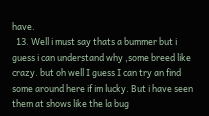have.
  13. Well i must say thats a bummer but i guess i can understand why ,some breed like crazy. but oh well I guess I can try an find some around here if im lucky. But i have seen them at shows like the la bug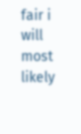fair i will most likely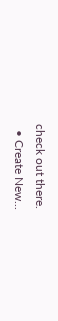check out there.
  • Create New...